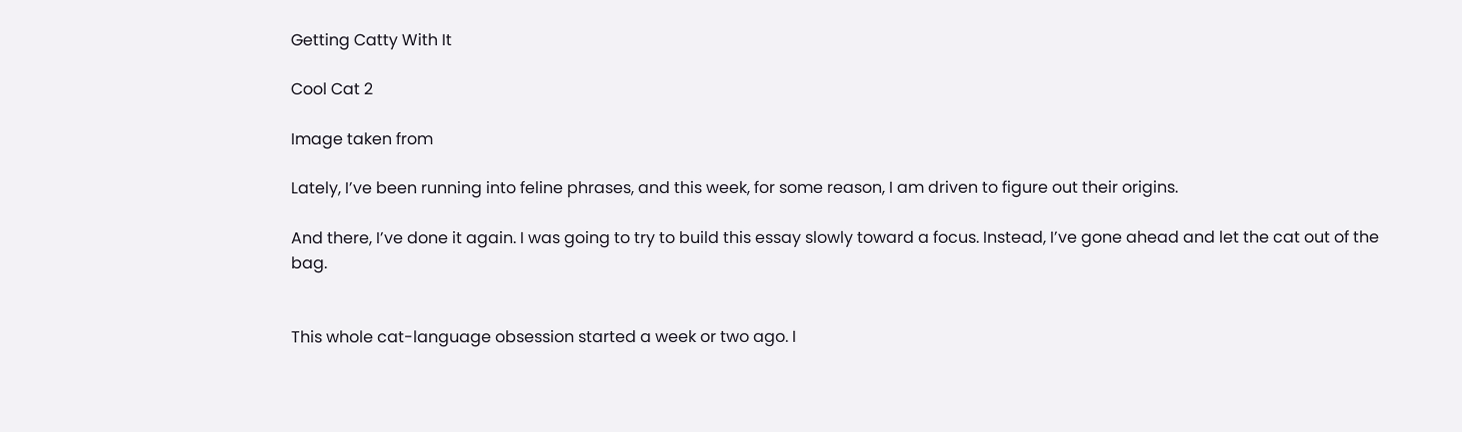Getting Catty With It

Cool Cat 2

Image taken from

Lately, I’ve been running into feline phrases, and this week, for some reason, I am driven to figure out their origins.

And there, I’ve done it again. I was going to try to build this essay slowly toward a focus. Instead, I’ve gone ahead and let the cat out of the bag.


This whole cat-language obsession started a week or two ago. I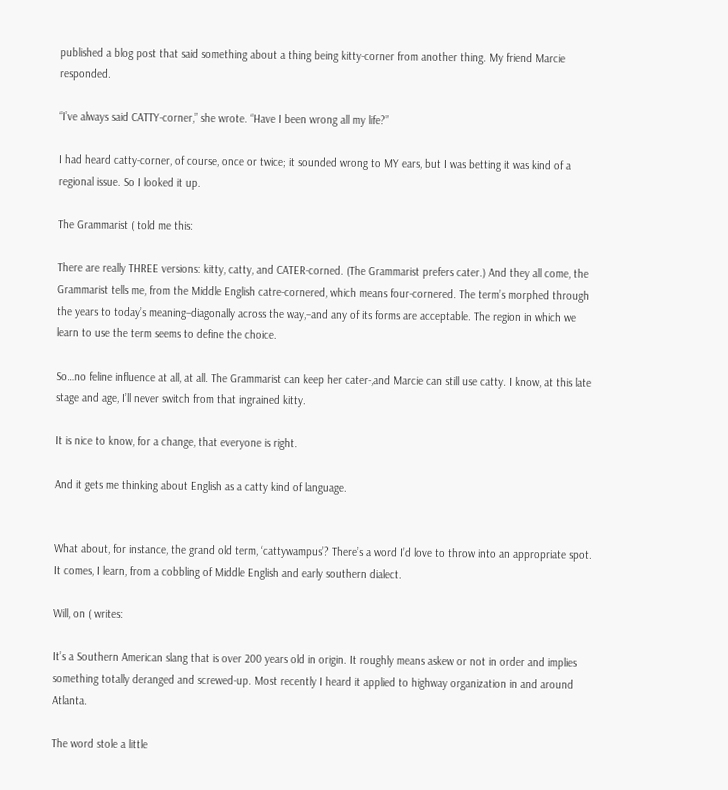published a blog post that said something about a thing being kitty-corner from another thing. My friend Marcie responded.

“I’ve always said CATTY-corner,” she wrote. “Have I been wrong all my life?”

I had heard catty-corner, of course, once or twice; it sounded wrong to MY ears, but I was betting it was kind of a regional issue. So I looked it up.

The Grammarist ( told me this:

There are really THREE versions: kitty, catty, and CATER-corned. (The Grammarist prefers cater.) And they all come, the Grammarist tells me, from the Middle English catre-cornered, which means four-cornered. The term’s morphed through the years to today’s meaning–diagonally across the way,–and any of its forms are acceptable. The region in which we learn to use the term seems to define the choice.

So…no feline influence at all, at all. The Grammarist can keep her cater-,and Marcie can still use catty. I know, at this late stage and age, I’ll never switch from that ingrained kitty.

It is nice to know, for a change, that everyone is right.

And it gets me thinking about English as a catty kind of language.


What about, for instance, the grand old term, ‘cattywampus’? There’s a word I’d love to throw into an appropriate spot. It comes, I learn, from a cobbling of Middle English and early southern dialect.

Will, on ( writes:

It’s a Southern American slang that is over 200 years old in origin. It roughly means askew or not in order and implies something totally deranged and screwed-up. Most recently I heard it applied to highway organization in and around Atlanta.

The word stole a little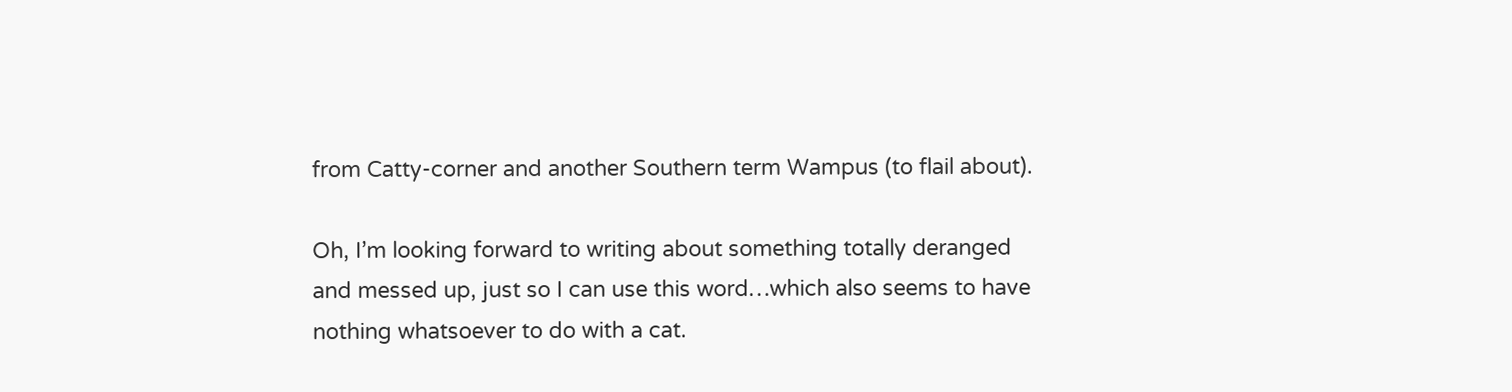from Catty-corner and another Southern term Wampus (to flail about).

Oh, I’m looking forward to writing about something totally deranged and messed up, just so I can use this word…which also seems to have nothing whatsoever to do with a cat.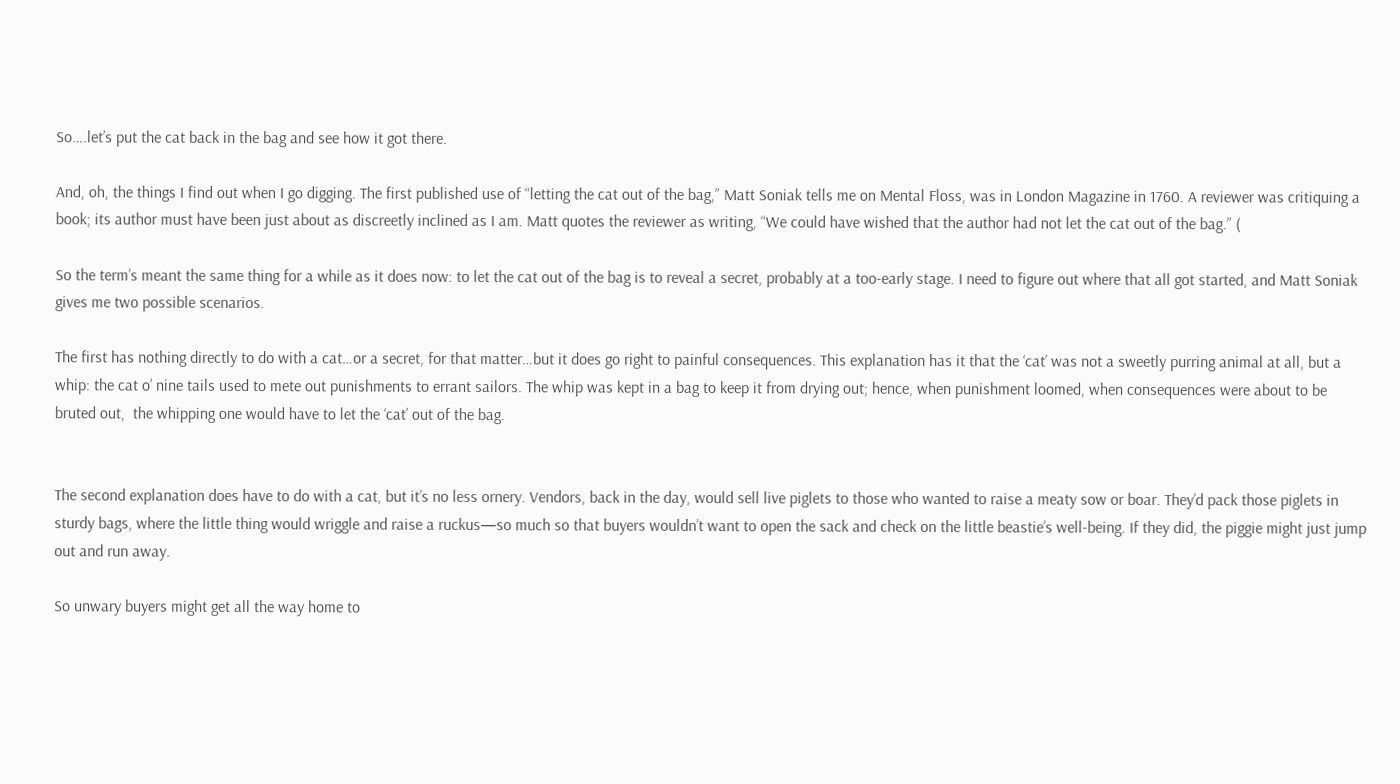So….let’s put the cat back in the bag and see how it got there.

And, oh, the things I find out when I go digging. The first published use of “letting the cat out of the bag,” Matt Soniak tells me on Mental Floss, was in London Magazine in 1760. A reviewer was critiquing a book; its author must have been just about as discreetly inclined as I am. Matt quotes the reviewer as writing, “We could have wished that the author had not let the cat out of the bag.” (

So the term’s meant the same thing for a while as it does now: to let the cat out of the bag is to reveal a secret, probably at a too-early stage. I need to figure out where that all got started, and Matt Soniak gives me two possible scenarios.

The first has nothing directly to do with a cat…or a secret, for that matter…but it does go right to painful consequences. This explanation has it that the ‘cat’ was not a sweetly purring animal at all, but a whip: the cat o’ nine tails used to mete out punishments to errant sailors. The whip was kept in a bag to keep it from drying out; hence, when punishment loomed, when consequences were about to be bruted out,  the whipping one would have to let the ‘cat’ out of the bag.


The second explanation does have to do with a cat, but it’s no less ornery. Vendors, back in the day, would sell live piglets to those who wanted to raise a meaty sow or boar. They’d pack those piglets in sturdy bags, where the little thing would wriggle and raise a ruckus—so much so that buyers wouldn’t want to open the sack and check on the little beastie’s well-being. If they did, the piggie might just jump out and run away.

So unwary buyers might get all the way home to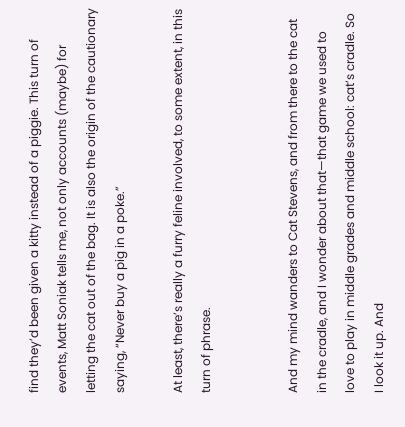find they’d been given a kitty instead of a piggie. This turn of events, Matt Soniak tells me, not only accounts (maybe) for letting the cat out of the bag. It is also the origin of the cautionary saying, “Never buy a pig in a poke.”

At least, there’s really a furry feline involved, to some extent, in this turn of phrase.


And my mind wanders to Cat Stevens, and from there to the cat in the cradle, and I wonder about that—that game we used to love to play in middle grades and middle school: cat’s cradle. So I look it up. And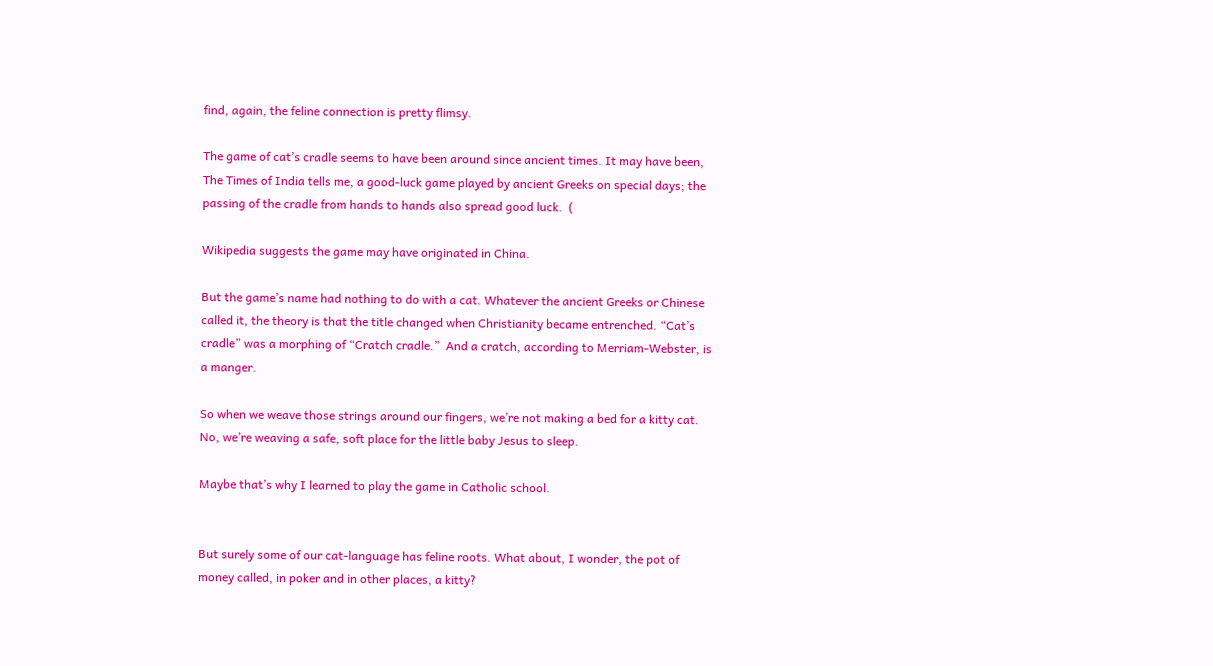find, again, the feline connection is pretty flimsy.

The game of cat’s cradle seems to have been around since ancient times. It may have been, The Times of India tells me, a good-luck game played by ancient Greeks on special days; the passing of the cradle from hands to hands also spread good luck.  (

Wikipedia suggests the game may have originated in China.

But the game’s name had nothing to do with a cat. Whatever the ancient Greeks or Chinese called it, the theory is that the title changed when Christianity became entrenched. “Cat’s cradle” was a morphing of “Cratch cradle.”  And a cratch, according to Merriam-Webster, is a manger.

So when we weave those strings around our fingers, we’re not making a bed for a kitty cat. No, we’re weaving a safe, soft place for the little baby Jesus to sleep.

Maybe that’s why I learned to play the game in Catholic school.


But surely some of our cat-language has feline roots. What about, I wonder, the pot of money called, in poker and in other places, a kitty?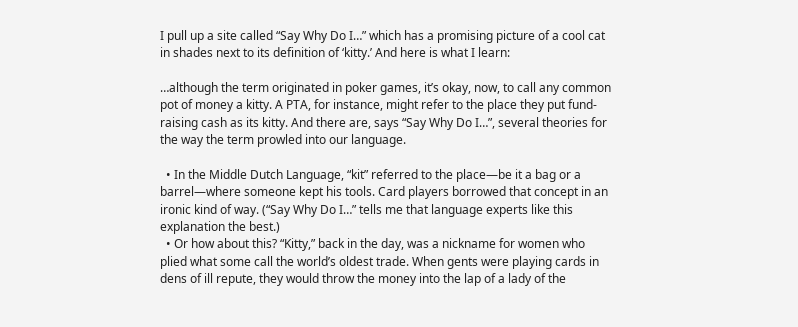I pull up a site called “Say Why Do I…” which has a promising picture of a cool cat in shades next to its definition of ‘kitty.’ And here is what I learn:

…although the term originated in poker games, it’s okay, now, to call any common pot of money a kitty. A PTA, for instance, might refer to the place they put fund-raising cash as its kitty. And there are, says “Say Why Do I…”, several theories for the way the term prowled into our language.

  • In the Middle Dutch Language, “kit” referred to the place—be it a bag or a barrel—where someone kept his tools. Card players borrowed that concept in an ironic kind of way. (“Say Why Do I…” tells me that language experts like this explanation the best.)
  • Or how about this? “Kitty,” back in the day, was a nickname for women who plied what some call the world’s oldest trade. When gents were playing cards in dens of ill repute, they would throw the money into the lap of a lady of the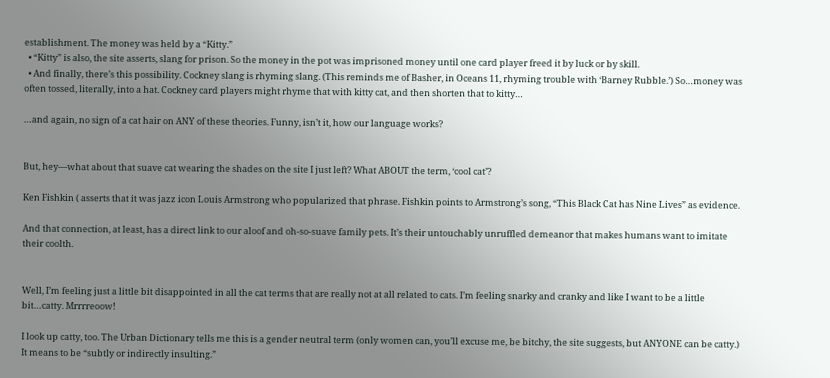establishment. The money was held by a “Kitty.”
  • “Kitty” is also, the site asserts, slang for prison. So the money in the pot was imprisoned money until one card player freed it by luck or by skill.
  • And finally, there’s this possibility. Cockney slang is rhyming slang. (This reminds me of Basher, in Oceans 11, rhyming trouble with ‘Barney Rubble.’) So…money was often tossed, literally, into a hat. Cockney card players might rhyme that with kitty cat, and then shorten that to kitty…

…and again, no sign of a cat hair on ANY of these theories. Funny, isn’t it, how our language works?


But, hey—what about that suave cat wearing the shades on the site I just left? What ABOUT the term, ‘cool cat’?

Ken Fishkin ( asserts that it was jazz icon Louis Armstrong who popularized that phrase. Fishkin points to Armstrong’s song, “This Black Cat has Nine Lives” as evidence.

And that connection, at least, has a direct link to our aloof and oh-so-suave family pets. It’s their untouchably unruffled demeanor that makes humans want to imitate their coolth.


Well, I’m feeling just a little bit disappointed in all the cat terms that are really not at all related to cats. I’m feeling snarky and cranky and like I want to be a little bit…catty. Mrrrreoow!

I look up catty, too. The Urban Dictionary tells me this is a gender neutral term (only women can, you’ll excuse me, be bitchy, the site suggests, but ANYONE can be catty.) It means to be “subtly or indirectly insulting.”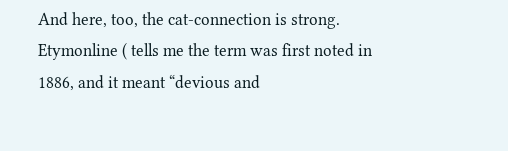And here, too, the cat-connection is strong. Etymonline ( tells me the term was first noted in 1886, and it meant “devious and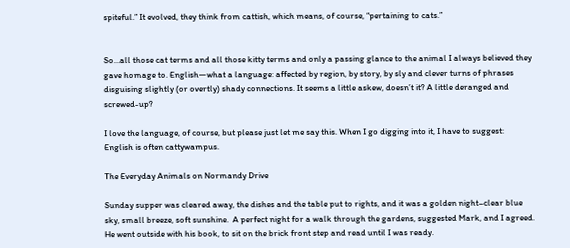spiteful.” It evolved, they think from cattish, which means, of course, “pertaining to cats.”


So…all those cat terms and all those kitty terms and only a passing glance to the animal I always believed they gave homage to. English—what a language: affected by region, by story, by sly and clever turns of phrases disguising slightly (or overtly) shady connections. It seems a little askew, doesn’t it? A little deranged and screwed-up?

I love the language, of course, but please just let me say this. When I go digging into it, I have to suggest: English is often cattywampus.

The Everyday Animals on Normandy Drive

Sunday supper was cleared away, the dishes and the table put to rights, and it was a golden night–clear blue sky, small breeze, soft sunshine.  A perfect night for a walk through the gardens, suggested Mark, and I agreed. He went outside with his book, to sit on the brick front step and read until I was ready.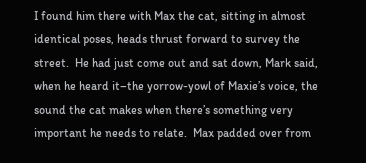I found him there with Max the cat, sitting in almost identical poses, heads thrust forward to survey the street.  He had just come out and sat down, Mark said, when he heard it–the yorrow-yowl of Maxie’s voice, the sound the cat makes when there’s something very important he needs to relate.  Max padded over from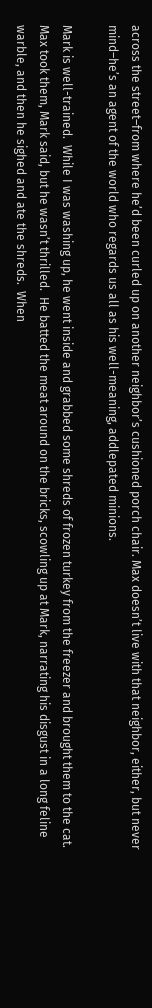across the street–from where he’d been curled up on another neighbor’s cushioned porch chair. Max doesn’t live with that neighbor, either, but never mind–he’s an agent of the world who regards us all as his well-meaning, addlepated minions.

Mark is well-trained.  While I was washing up, he went inside and grabbed some shreds of frozen turkey from the freezer and brought them to the cat.  Max took them, Mark said, but he wasn’t thrilled.  He batted the meat around on the bricks, scowling up at Mark, narrating his disgust in a long feline warble, and then he sighed and ate the shreds.  When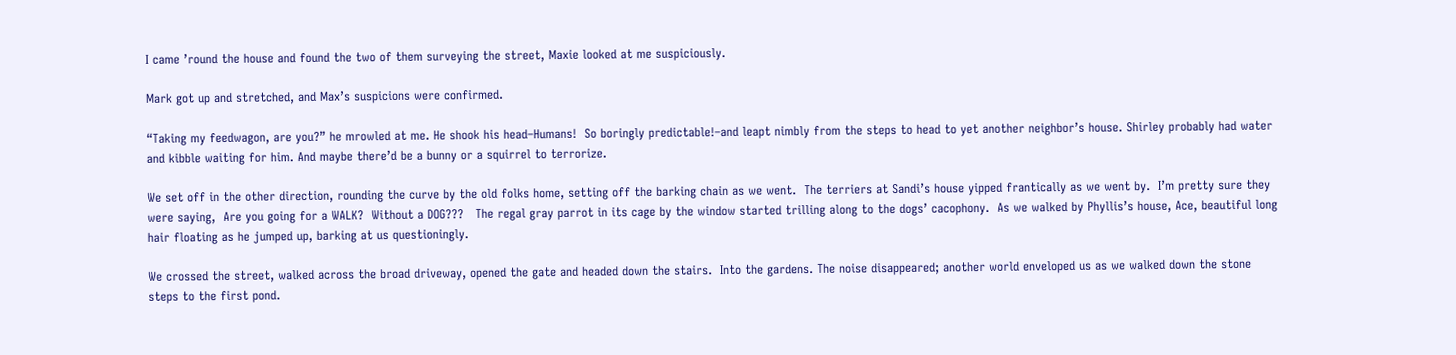I came ’round the house and found the two of them surveying the street, Maxie looked at me suspiciously.

Mark got up and stretched, and Max’s suspicions were confirmed.

“Taking my feedwagon, are you?” he mrowled at me. He shook his head–Humans!  So boringly predictable!–and leapt nimbly from the steps to head to yet another neighbor’s house. Shirley probably had water and kibble waiting for him. And maybe there’d be a bunny or a squirrel to terrorize.

We set off in the other direction, rounding the curve by the old folks home, setting off the barking chain as we went.  The terriers at Sandi’s house yipped frantically as we went by.  I’m pretty sure they were saying,  Are you going for a WALK?  Without a DOG???   The regal gray parrot in its cage by the window started trilling along to the dogs’ cacophony.  As we walked by Phyllis’s house, Ace, beautiful long hair floating as he jumped up, barking at us questioningly.

We crossed the street, walked across the broad driveway, opened the gate and headed down the stairs.  Into the gardens. The noise disappeared; another world enveloped us as we walked down the stone steps to the first pond.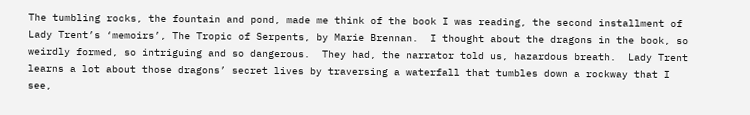The tumbling rocks, the fountain and pond, made me think of the book I was reading, the second installment of Lady Trent’s ‘memoirs’, The Tropic of Serpents, by Marie Brennan.  I thought about the dragons in the book, so weirdly formed, so intriguing and so dangerous.  They had, the narrator told us, hazardous breath.  Lady Trent learns a lot about those dragons’ secret lives by traversing a waterfall that tumbles down a rockway that I see,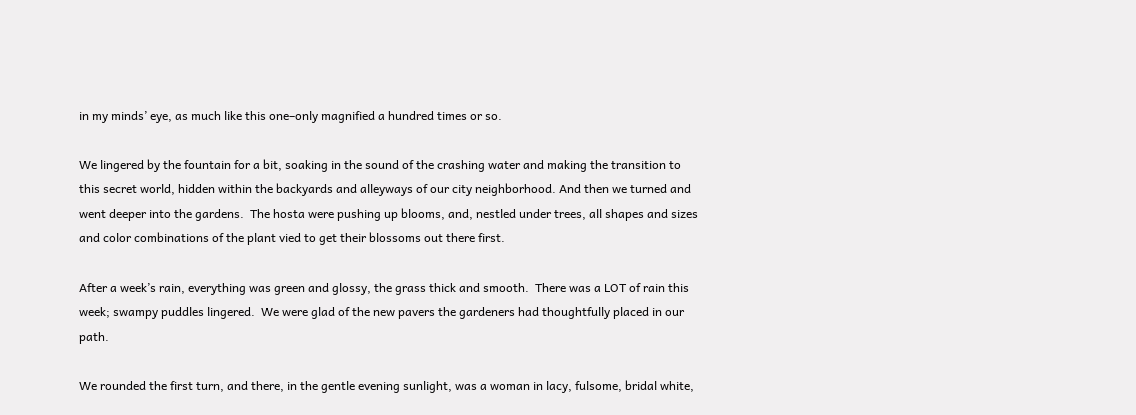in my minds’ eye, as much like this one–only magnified a hundred times or so.

We lingered by the fountain for a bit, soaking in the sound of the crashing water and making the transition to this secret world, hidden within the backyards and alleyways of our city neighborhood. And then we turned and went deeper into the gardens.  The hosta were pushing up blooms, and, nestled under trees, all shapes and sizes and color combinations of the plant vied to get their blossoms out there first.

After a week’s rain, everything was green and glossy, the grass thick and smooth.  There was a LOT of rain this week; swampy puddles lingered.  We were glad of the new pavers the gardeners had thoughtfully placed in our path.

We rounded the first turn, and there, in the gentle evening sunlight, was a woman in lacy, fulsome, bridal white,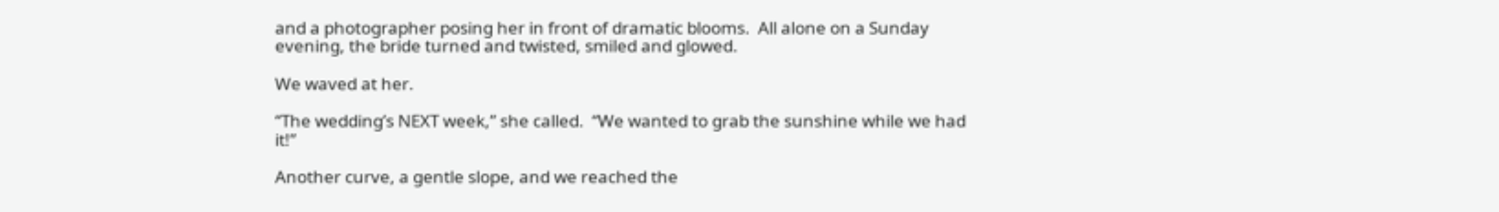and a photographer posing her in front of dramatic blooms.  All alone on a Sunday evening, the bride turned and twisted, smiled and glowed.

We waved at her.

“The wedding’s NEXT week,” she called.  “We wanted to grab the sunshine while we had it!”

Another curve, a gentle slope, and we reached the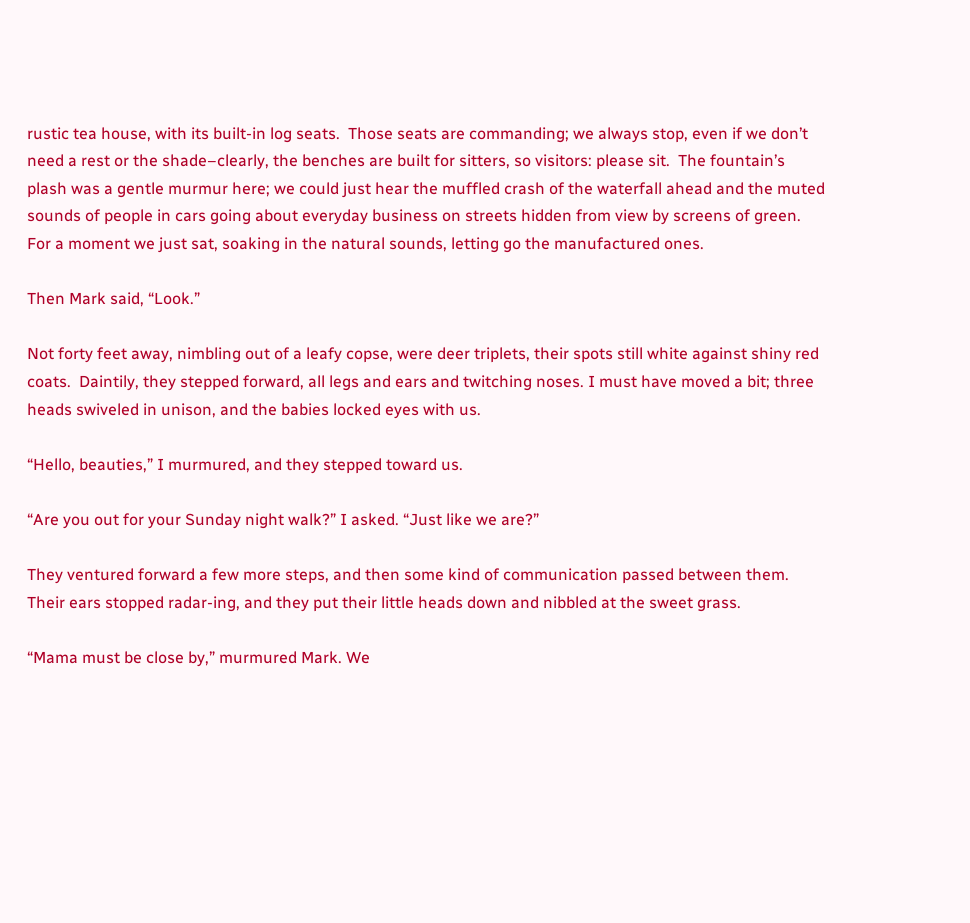rustic tea house, with its built-in log seats.  Those seats are commanding; we always stop, even if we don’t need a rest or the shade–clearly, the benches are built for sitters, so visitors: please sit.  The fountain’s plash was a gentle murmur here; we could just hear the muffled crash of the waterfall ahead and the muted sounds of people in cars going about everyday business on streets hidden from view by screens of green. For a moment we just sat, soaking in the natural sounds, letting go the manufactured ones.

Then Mark said, “Look.”

Not forty feet away, nimbling out of a leafy copse, were deer triplets, their spots still white against shiny red coats.  Daintily, they stepped forward, all legs and ears and twitching noses. I must have moved a bit; three heads swiveled in unison, and the babies locked eyes with us.

“Hello, beauties,” I murmured, and they stepped toward us.

“Are you out for your Sunday night walk?” I asked. “Just like we are?”

They ventured forward a few more steps, and then some kind of communication passed between them.  Their ears stopped radar-ing, and they put their little heads down and nibbled at the sweet grass.

“Mama must be close by,” murmured Mark. We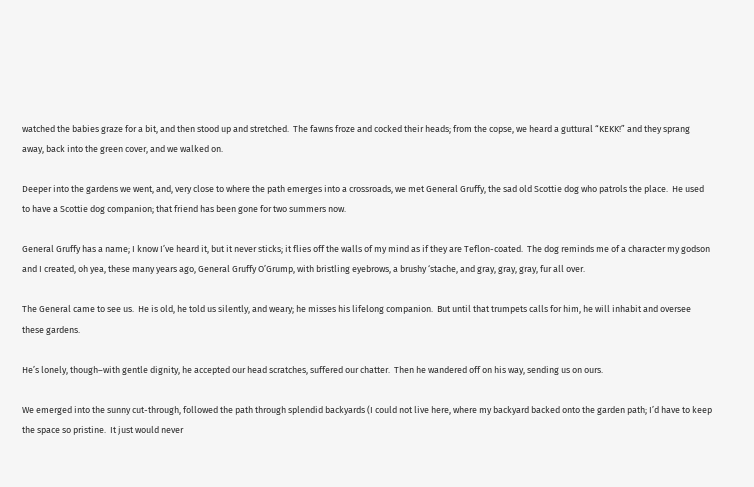watched the babies graze for a bit, and then stood up and stretched.  The fawns froze and cocked their heads; from the copse, we heard a guttural “KEKK!” and they sprang away, back into the green cover, and we walked on.

Deeper into the gardens we went, and, very close to where the path emerges into a crossroads, we met General Gruffy, the sad old Scottie dog who patrols the place.  He used to have a Scottie dog companion; that friend has been gone for two summers now.

General Gruffy has a name; I know I’ve heard it, but it never sticks; it flies off the walls of my mind as if they are Teflon-coated.  The dog reminds me of a character my godson and I created, oh yea, these many years ago, General Gruffy O’Grump, with bristling eyebrows, a brushy ‘stache, and gray, gray, gray, fur all over.

The General came to see us.  He is old, he told us silently, and weary; he misses his lifelong companion.  But until that trumpets calls for him, he will inhabit and oversee these gardens.

He’s lonely, though–with gentle dignity, he accepted our head scratches, suffered our chatter.  Then he wandered off on his way, sending us on ours.

We emerged into the sunny cut-through, followed the path through splendid backyards (I could not live here, where my backyard backed onto the garden path; I’d have to keep the space so pristine.  It just would never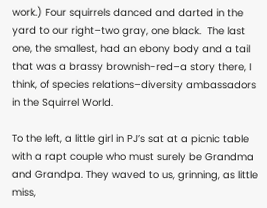work.) Four squirrels danced and darted in the yard to our right–two gray, one black.  The last one, the smallest, had an ebony body and a tail that was a brassy brownish-red–a story there, I think, of species relations–diversity ambassadors in the Squirrel World.

To the left, a little girl in PJ’s sat at a picnic table with a rapt couple who must surely be Grandma and Grandpa. They waved to us, grinning, as little miss,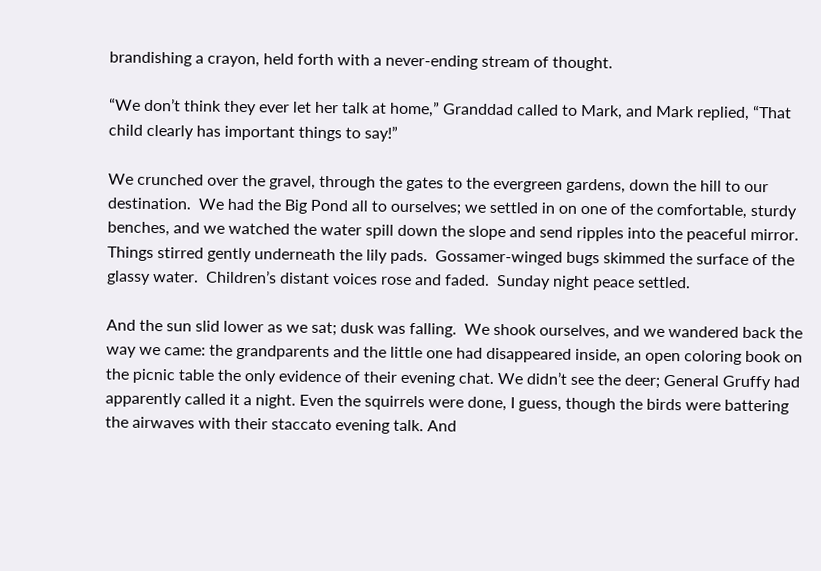brandishing a crayon, held forth with a never-ending stream of thought.

“We don’t think they ever let her talk at home,” Granddad called to Mark, and Mark replied, “That child clearly has important things to say!”

We crunched over the gravel, through the gates to the evergreen gardens, down the hill to our destination.  We had the Big Pond all to ourselves; we settled in on one of the comfortable, sturdy benches, and we watched the water spill down the slope and send ripples into the peaceful mirror.  Things stirred gently underneath the lily pads.  Gossamer-winged bugs skimmed the surface of the glassy water.  Children’s distant voices rose and faded.  Sunday night peace settled.

And the sun slid lower as we sat; dusk was falling.  We shook ourselves, and we wandered back the way we came: the grandparents and the little one had disappeared inside, an open coloring book on the picnic table the only evidence of their evening chat. We didn’t see the deer; General Gruffy had apparently called it a night. Even the squirrels were done, I guess, though the birds were battering the airwaves with their staccato evening talk. And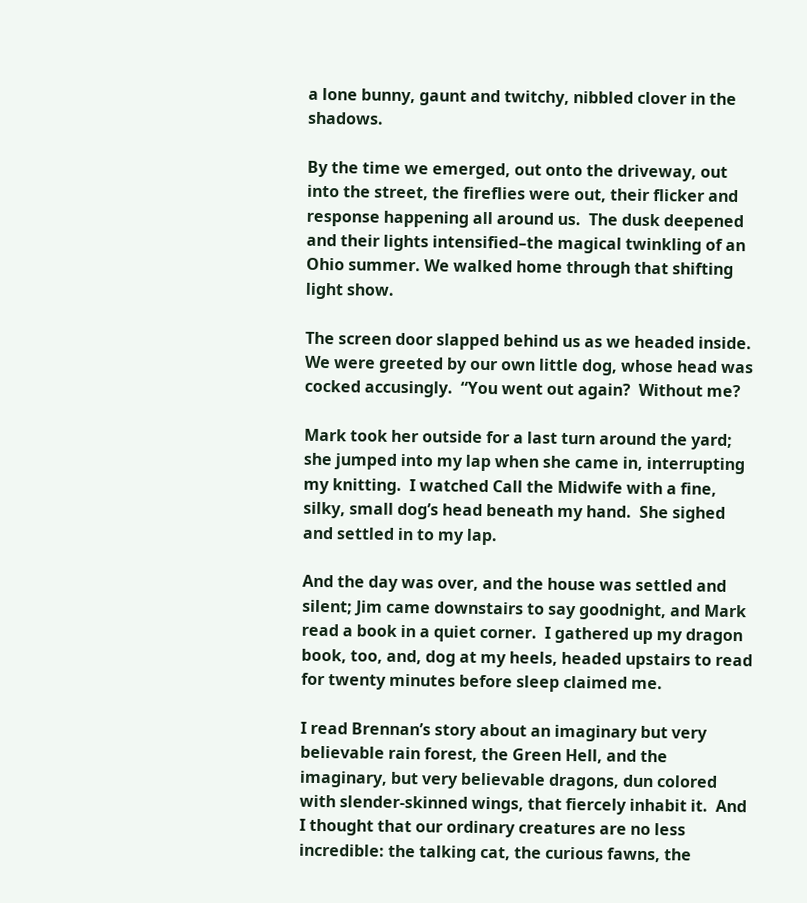a lone bunny, gaunt and twitchy, nibbled clover in the shadows.

By the time we emerged, out onto the driveway, out into the street, the fireflies were out, their flicker and response happening all around us.  The dusk deepened and their lights intensified–the magical twinkling of an Ohio summer. We walked home through that shifting light show.

The screen door slapped behind us as we headed inside.  We were greeted by our own little dog, whose head was cocked accusingly.  “You went out again?  Without me?

Mark took her outside for a last turn around the yard; she jumped into my lap when she came in, interrupting my knitting.  I watched Call the Midwife with a fine, silky, small dog’s head beneath my hand.  She sighed and settled in to my lap.

And the day was over, and the house was settled and silent; Jim came downstairs to say goodnight, and Mark read a book in a quiet corner.  I gathered up my dragon book, too, and, dog at my heels, headed upstairs to read for twenty minutes before sleep claimed me.

I read Brennan’s story about an imaginary but very believable rain forest, the Green Hell, and the imaginary, but very believable dragons, dun colored with slender-skinned wings, that fiercely inhabit it.  And I thought that our ordinary creatures are no less incredible: the talking cat, the curious fawns, the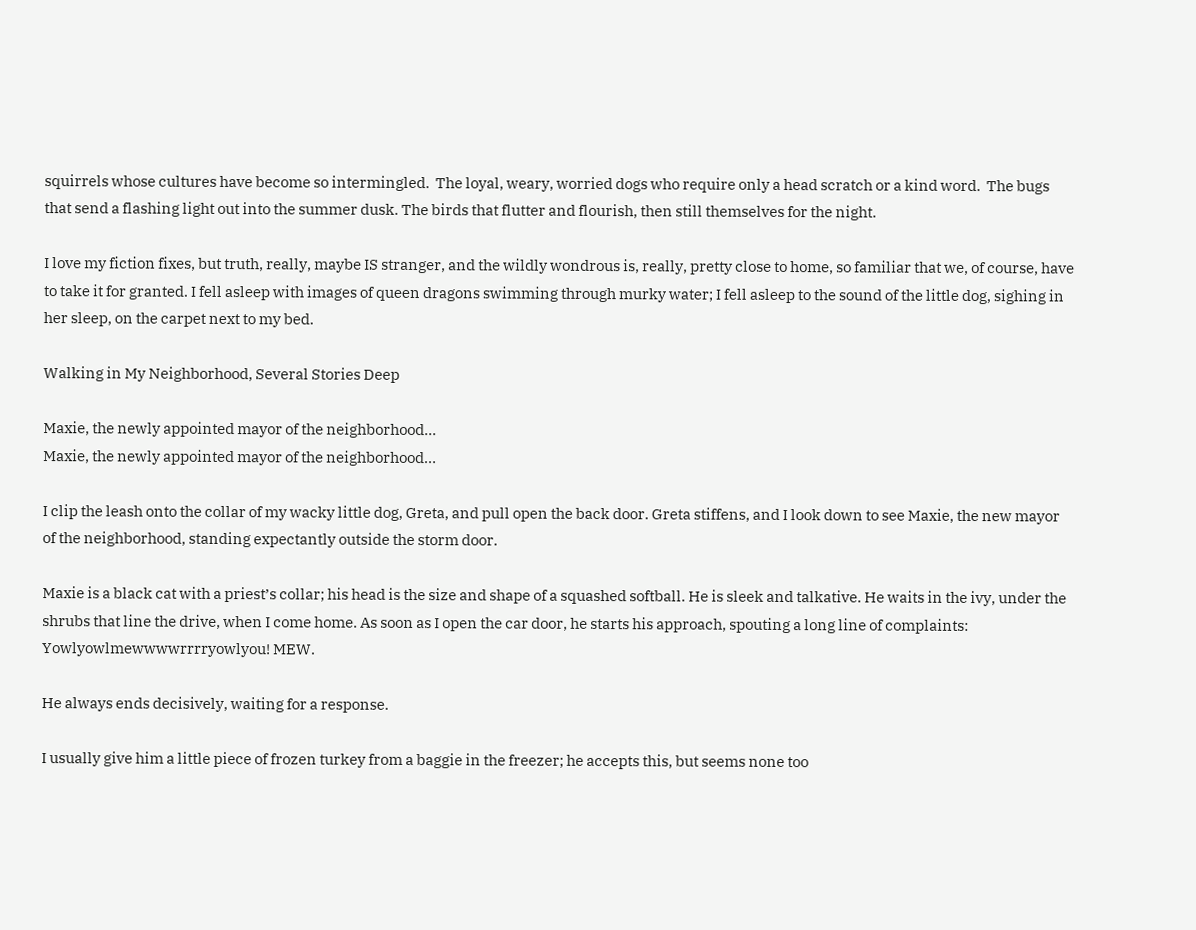squirrels whose cultures have become so intermingled.  The loyal, weary, worried dogs who require only a head scratch or a kind word.  The bugs that send a flashing light out into the summer dusk. The birds that flutter and flourish, then still themselves for the night.

I love my fiction fixes, but truth, really, maybe IS stranger, and the wildly wondrous is, really, pretty close to home, so familiar that we, of course, have to take it for granted. I fell asleep with images of queen dragons swimming through murky water; I fell asleep to the sound of the little dog, sighing in her sleep, on the carpet next to my bed.

Walking in My Neighborhood, Several Stories Deep

Maxie, the newly appointed mayor of the neighborhood...
Maxie, the newly appointed mayor of the neighborhood…

I clip the leash onto the collar of my wacky little dog, Greta, and pull open the back door. Greta stiffens, and I look down to see Maxie, the new mayor of the neighborhood, standing expectantly outside the storm door.

Maxie is a black cat with a priest’s collar; his head is the size and shape of a squashed softball. He is sleek and talkative. He waits in the ivy, under the shrubs that line the drive, when I come home. As soon as I open the car door, he starts his approach, spouting a long line of complaints: Yowlyowlmewwwwrrrryowlyou! MEW.

He always ends decisively, waiting for a response.

I usually give him a little piece of frozen turkey from a baggie in the freezer; he accepts this, but seems none too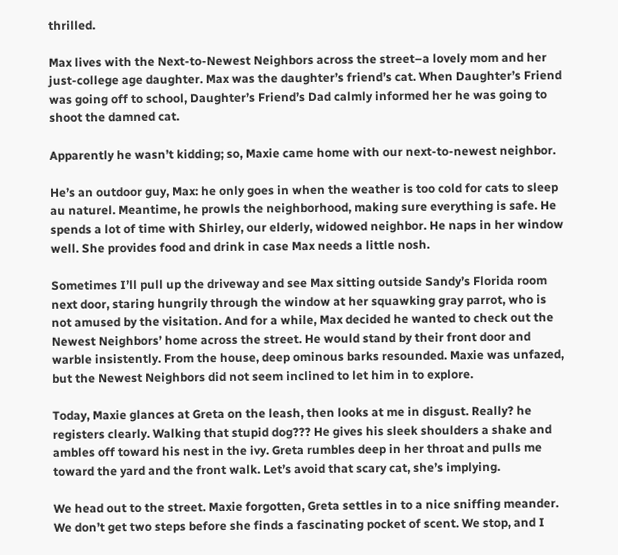thrilled.

Max lives with the Next-to-Newest Neighbors across the street–a lovely mom and her just-college age daughter. Max was the daughter’s friend’s cat. When Daughter’s Friend was going off to school, Daughter’s Friend’s Dad calmly informed her he was going to shoot the damned cat.

Apparently he wasn’t kidding; so, Maxie came home with our next-to-newest neighbor.

He’s an outdoor guy, Max: he only goes in when the weather is too cold for cats to sleep au naturel. Meantime, he prowls the neighborhood, making sure everything is safe. He spends a lot of time with Shirley, our elderly, widowed neighbor. He naps in her window well. She provides food and drink in case Max needs a little nosh.

Sometimes I’ll pull up the driveway and see Max sitting outside Sandy’s Florida room next door, staring hungrily through the window at her squawking gray parrot, who is not amused by the visitation. And for a while, Max decided he wanted to check out the Newest Neighbors’ home across the street. He would stand by their front door and warble insistently. From the house, deep ominous barks resounded. Maxie was unfazed, but the Newest Neighbors did not seem inclined to let him in to explore.

Today, Maxie glances at Greta on the leash, then looks at me in disgust. Really? he registers clearly. Walking that stupid dog??? He gives his sleek shoulders a shake and ambles off toward his nest in the ivy. Greta rumbles deep in her throat and pulls me toward the yard and the front walk. Let’s avoid that scary cat, she’s implying.

We head out to the street. Maxie forgotten, Greta settles in to a nice sniffing meander. We don’t get two steps before she finds a fascinating pocket of scent. We stop, and I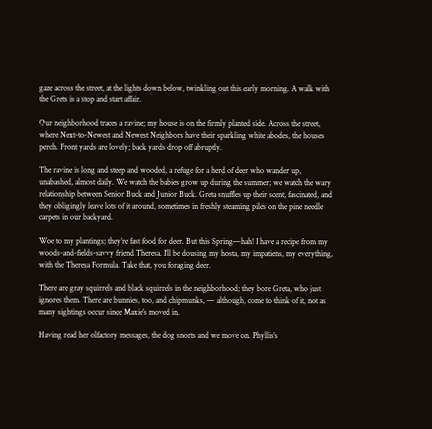gaze across the street, at the lights down below, twinkling out this early morning. A walk with the Grets is a stop and start affair.

Our neighborhood traces a ravine; my house is on the firmly planted side. Across the street, where Next-to-Newest and Newest Neighbors have their sparkling white abodes, the houses perch. Front yards are lovely; back yards drop off abruptly.

The ravine is long and steep and wooded, a refuge for a herd of deer who wander up, unabashed, almost daily. We watch the babies grow up during the summer; we watch the wary relationship between Senior Buck and Junior Buck. Greta snuffles up their scent, fascinated, and they obligingly leave lots of it around, sometimes in freshly steaming piles on the pine needle carpets in our backyard.

Woe to my plantings; they’re fast food for deer. But this Spring—hah! I have a recipe from my woods-and-fields-savvy friend Theresa. I’ll be dousing my hosta, my impatiens, my everything, with the Theresa Formula. Take that, you foraging deer.

There are gray squirrels and black squirrels in the neighborhood; they bore Greta, who just ignores them. There are bunnies, too, and chipmunks, — although, come to think of it, not as many sightings occur since Maxie’s moved in.

Having read her olfactory messages, the dog snorts and we move on. Phyllis’s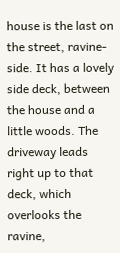house is the last on the street, ravine-side. It has a lovely side deck, between the house and a little woods. The driveway leads right up to that deck, which overlooks the ravine,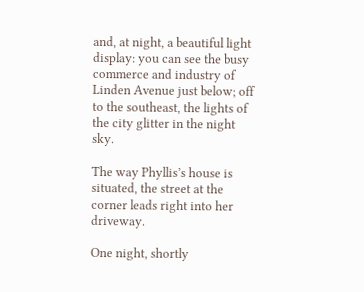and, at night, a beautiful light display: you can see the busy commerce and industry of Linden Avenue just below; off to the southeast, the lights of the city glitter in the night sky.

The way Phyllis’s house is situated, the street at the corner leads right into her driveway.

One night, shortly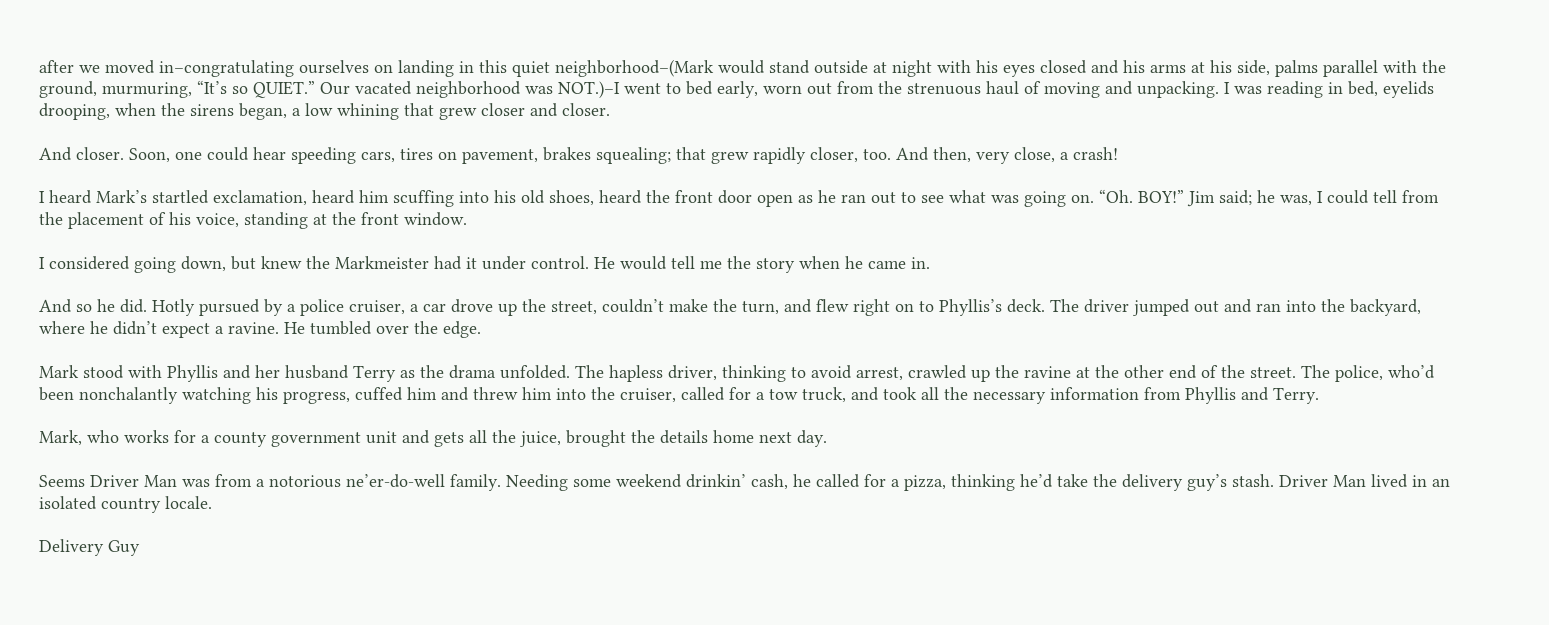after we moved in–congratulating ourselves on landing in this quiet neighborhood–(Mark would stand outside at night with his eyes closed and his arms at his side, palms parallel with the ground, murmuring, “It’s so QUIET.” Our vacated neighborhood was NOT.)–I went to bed early, worn out from the strenuous haul of moving and unpacking. I was reading in bed, eyelids drooping, when the sirens began, a low whining that grew closer and closer.

And closer. Soon, one could hear speeding cars, tires on pavement, brakes squealing; that grew rapidly closer, too. And then, very close, a crash!

I heard Mark’s startled exclamation, heard him scuffing into his old shoes, heard the front door open as he ran out to see what was going on. “Oh. BOY!” Jim said; he was, I could tell from the placement of his voice, standing at the front window.

I considered going down, but knew the Markmeister had it under control. He would tell me the story when he came in.

And so he did. Hotly pursued by a police cruiser, a car drove up the street, couldn’t make the turn, and flew right on to Phyllis’s deck. The driver jumped out and ran into the backyard, where he didn’t expect a ravine. He tumbled over the edge.

Mark stood with Phyllis and her husband Terry as the drama unfolded. The hapless driver, thinking to avoid arrest, crawled up the ravine at the other end of the street. The police, who’d been nonchalantly watching his progress, cuffed him and threw him into the cruiser, called for a tow truck, and took all the necessary information from Phyllis and Terry.

Mark, who works for a county government unit and gets all the juice, brought the details home next day.

Seems Driver Man was from a notorious ne’er-do-well family. Needing some weekend drinkin’ cash, he called for a pizza, thinking he’d take the delivery guy’s stash. Driver Man lived in an isolated country locale.

Delivery Guy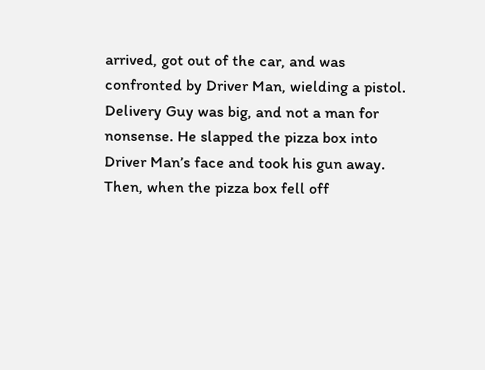arrived, got out of the car, and was confronted by Driver Man, wielding a pistol. Delivery Guy was big, and not a man for nonsense. He slapped the pizza box into Driver Man’s face and took his gun away. Then, when the pizza box fell off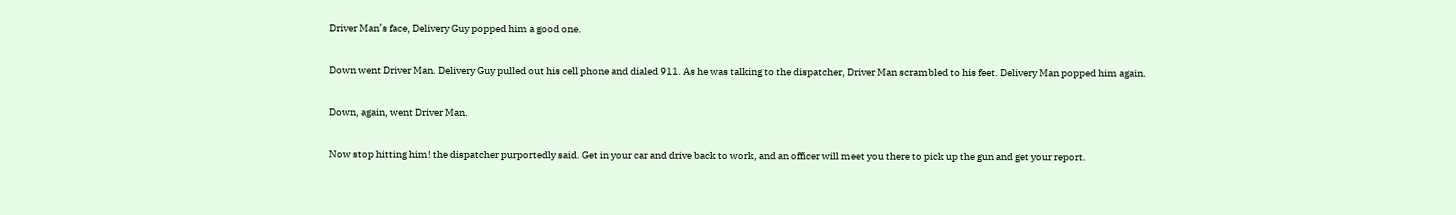Driver Man’s face, Delivery Guy popped him a good one.

Down went Driver Man. Delivery Guy pulled out his cell phone and dialed 911. As he was talking to the dispatcher, Driver Man scrambled to his feet. Delivery Man popped him again.

Down, again, went Driver Man.

Now stop hitting him! the dispatcher purportedly said. Get in your car and drive back to work, and an officer will meet you there to pick up the gun and get your report.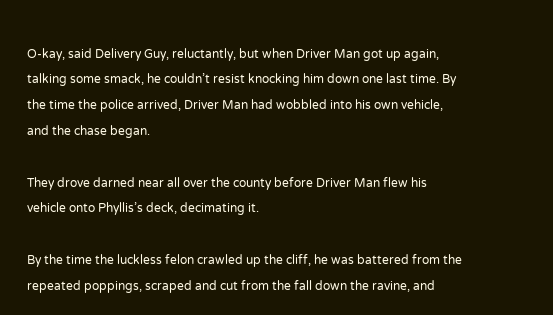O-kay, said Delivery Guy, reluctantly, but when Driver Man got up again, talking some smack, he couldn’t resist knocking him down one last time. By the time the police arrived, Driver Man had wobbled into his own vehicle, and the chase began.

They drove darned near all over the county before Driver Man flew his vehicle onto Phyllis’s deck, decimating it.

By the time the luckless felon crawled up the cliff, he was battered from the repeated poppings, scraped and cut from the fall down the ravine, and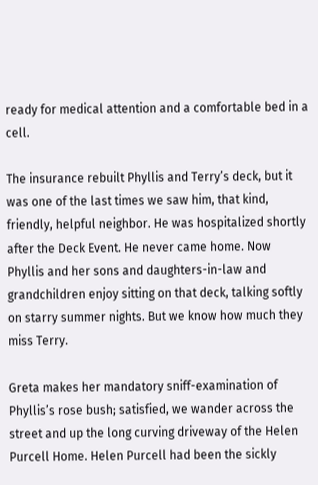ready for medical attention and a comfortable bed in a cell.

The insurance rebuilt Phyllis and Terry’s deck, but it was one of the last times we saw him, that kind, friendly, helpful neighbor. He was hospitalized shortly after the Deck Event. He never came home. Now Phyllis and her sons and daughters-in-law and grandchildren enjoy sitting on that deck, talking softly on starry summer nights. But we know how much they miss Terry.

Greta makes her mandatory sniff-examination of Phyllis’s rose bush; satisfied, we wander across the street and up the long curving driveway of the Helen Purcell Home. Helen Purcell had been the sickly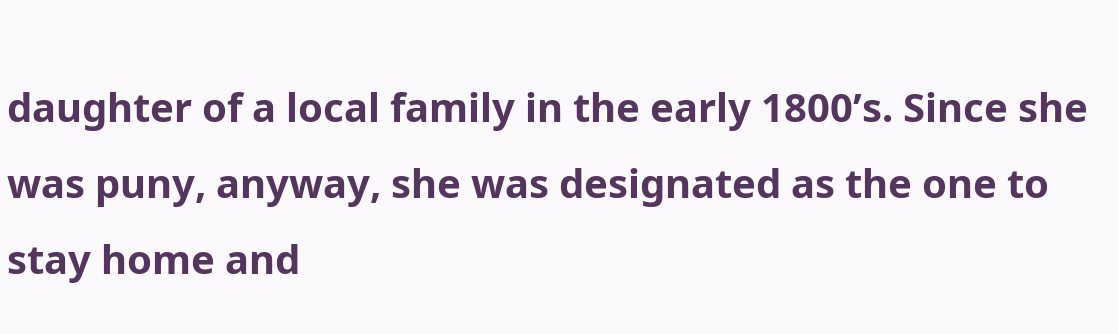daughter of a local family in the early 1800’s. Since she was puny, anyway, she was designated as the one to stay home and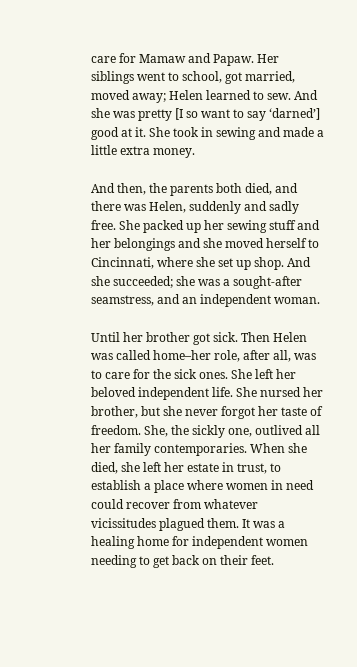care for Mamaw and Papaw. Her siblings went to school, got married, moved away; Helen learned to sew. And she was pretty [I so want to say ‘darned’] good at it. She took in sewing and made a little extra money.

And then, the parents both died, and there was Helen, suddenly and sadly free. She packed up her sewing stuff and her belongings and she moved herself to Cincinnati, where she set up shop. And she succeeded; she was a sought-after seamstress, and an independent woman.

Until her brother got sick. Then Helen was called home–her role, after all, was to care for the sick ones. She left her beloved independent life. She nursed her brother, but she never forgot her taste of freedom. She, the sickly one, outlived all her family contemporaries. When she died, she left her estate in trust, to establish a place where women in need could recover from whatever vicissitudes plagued them. It was a healing home for independent women needing to get back on their feet.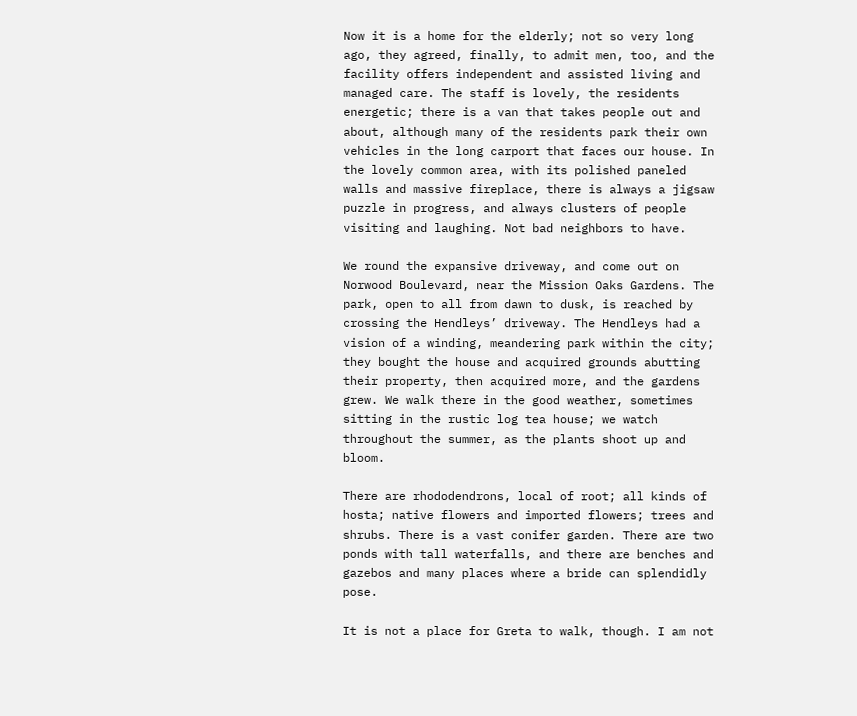Now it is a home for the elderly; not so very long ago, they agreed, finally, to admit men, too, and the facility offers independent and assisted living and managed care. The staff is lovely, the residents energetic; there is a van that takes people out and about, although many of the residents park their own vehicles in the long carport that faces our house. In the lovely common area, with its polished paneled walls and massive fireplace, there is always a jigsaw puzzle in progress, and always clusters of people visiting and laughing. Not bad neighbors to have.

We round the expansive driveway, and come out on Norwood Boulevard, near the Mission Oaks Gardens. The park, open to all from dawn to dusk, is reached by crossing the Hendleys’ driveway. The Hendleys had a vision of a winding, meandering park within the city; they bought the house and acquired grounds abutting their property, then acquired more, and the gardens grew. We walk there in the good weather, sometimes sitting in the rustic log tea house; we watch throughout the summer, as the plants shoot up and bloom.

There are rhododendrons, local of root; all kinds of hosta; native flowers and imported flowers; trees and shrubs. There is a vast conifer garden. There are two ponds with tall waterfalls, and there are benches and gazebos and many places where a bride can splendidly pose.

It is not a place for Greta to walk, though. I am not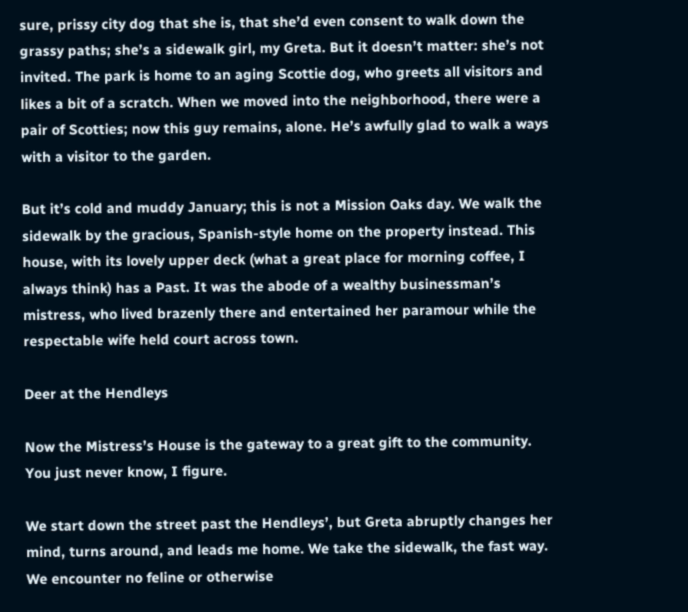sure, prissy city dog that she is, that she’d even consent to walk down the grassy paths; she’s a sidewalk girl, my Greta. But it doesn’t matter: she’s not invited. The park is home to an aging Scottie dog, who greets all visitors and likes a bit of a scratch. When we moved into the neighborhood, there were a pair of Scotties; now this guy remains, alone. He’s awfully glad to walk a ways with a visitor to the garden.

But it’s cold and muddy January; this is not a Mission Oaks day. We walk the sidewalk by the gracious, Spanish-style home on the property instead. This house, with its lovely upper deck (what a great place for morning coffee, I always think) has a Past. It was the abode of a wealthy businessman’s mistress, who lived brazenly there and entertained her paramour while the respectable wife held court across town.

Deer at the Hendleys

Now the Mistress’s House is the gateway to a great gift to the community. You just never know, I figure.

We start down the street past the Hendleys’, but Greta abruptly changes her mind, turns around, and leads me home. We take the sidewalk, the fast way. We encounter no feline or otherwise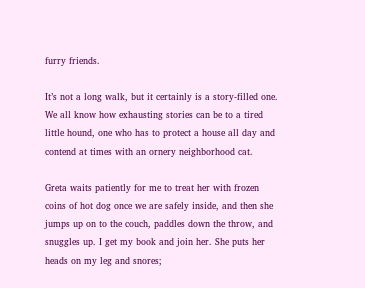furry friends.

It’s not a long walk, but it certainly is a story-filled one. We all know how exhausting stories can be to a tired little hound, one who has to protect a house all day and contend at times with an ornery neighborhood cat.

Greta waits patiently for me to treat her with frozen coins of hot dog once we are safely inside, and then she jumps up on to the couch, paddles down the throw, and snuggles up. I get my book and join her. She puts her heads on my leg and snores;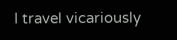I travel vicariously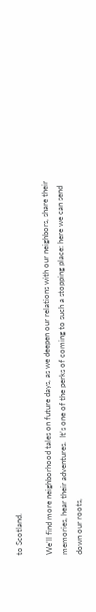to Scotland.

We’ll find more neighborhood tales on future days, as we deepen our relations with our neighbors, share their memories, hear their adventures.  It’s one of the perks of coming to such a stopping place: here we can send down our roots,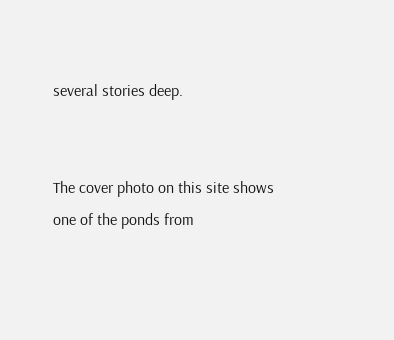several stories deep.


The cover photo on this site shows one of the ponds from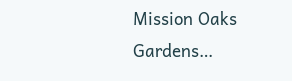Mission Oaks Gardens…